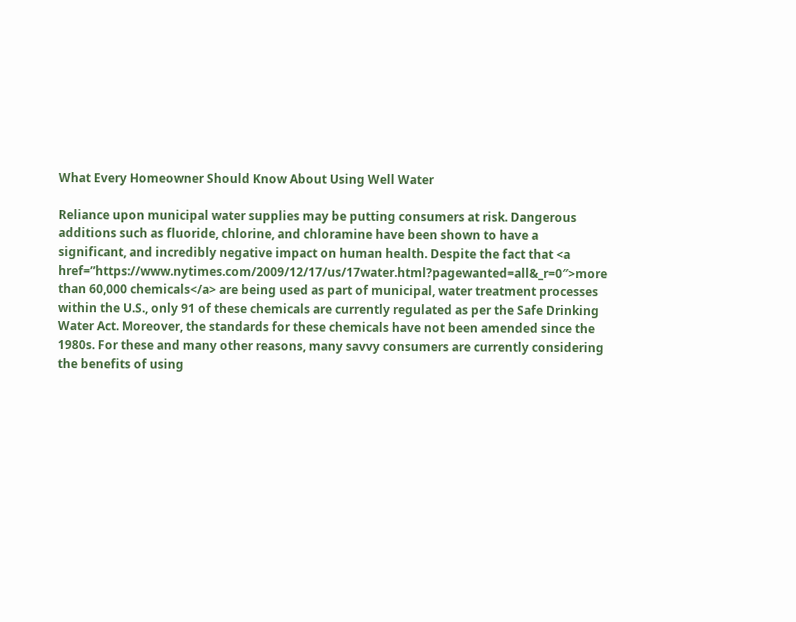What Every Homeowner Should Know About Using Well Water

Reliance upon municipal water supplies may be putting consumers at risk. Dangerous additions such as fluoride, chlorine, and chloramine have been shown to have a significant, and incredibly negative impact on human health. Despite the fact that <a href=”https://www.nytimes.com/2009/12/17/us/17water.html?pagewanted=all&_r=0″>more than 60,000 chemicals</a> are being used as part of municipal, water treatment processes within the U.S., only 91 of these chemicals are currently regulated as per the Safe Drinking Water Act. Moreover, the standards for these chemicals have not been amended since the 1980s. For these and many other reasons, many savvy consumers are currently considering the benefits of using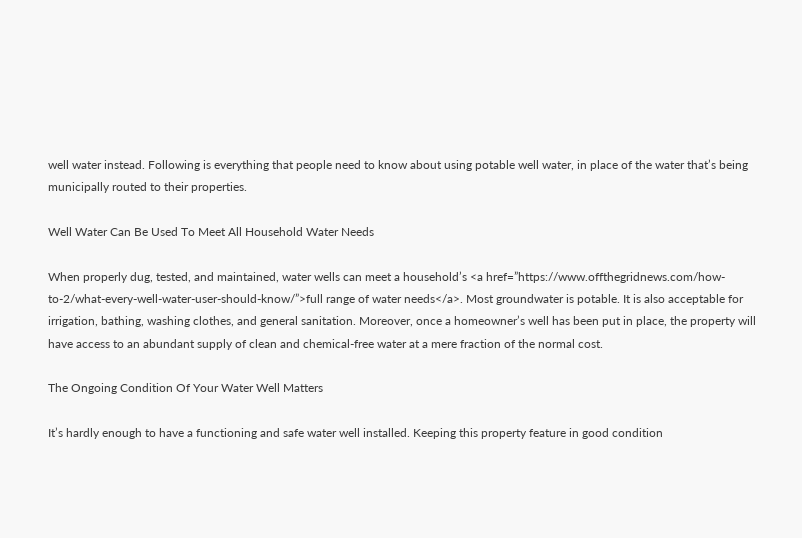well water instead. Following is everything that people need to know about using potable well water, in place of the water that’s being municipally routed to their properties.

Well Water Can Be Used To Meet All Household Water Needs

When properly dug, tested, and maintained, water wells can meet a household’s <a href=”https://www.offthegridnews.com/how-to-2/what-every-well-water-user-should-know/”>full range of water needs</a>. Most groundwater is potable. It is also acceptable for irrigation, bathing, washing clothes, and general sanitation. Moreover, once a homeowner’s well has been put in place, the property will have access to an abundant supply of clean and chemical-free water at a mere fraction of the normal cost.

The Ongoing Condition Of Your Water Well Matters

It’s hardly enough to have a functioning and safe water well installed. Keeping this property feature in good condition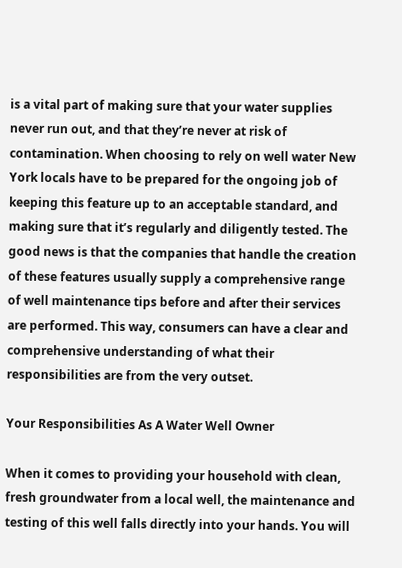is a vital part of making sure that your water supplies never run out, and that they’re never at risk of contamination. When choosing to rely on well water New York locals have to be prepared for the ongoing job of keeping this feature up to an acceptable standard, and making sure that it’s regularly and diligently tested. The good news is that the companies that handle the creation of these features usually supply a comprehensive range of well maintenance tips before and after their services are performed. This way, consumers can have a clear and comprehensive understanding of what their responsibilities are from the very outset.

Your Responsibilities As A Water Well Owner

When it comes to providing your household with clean, fresh groundwater from a local well, the maintenance and testing of this well falls directly into your hands. You will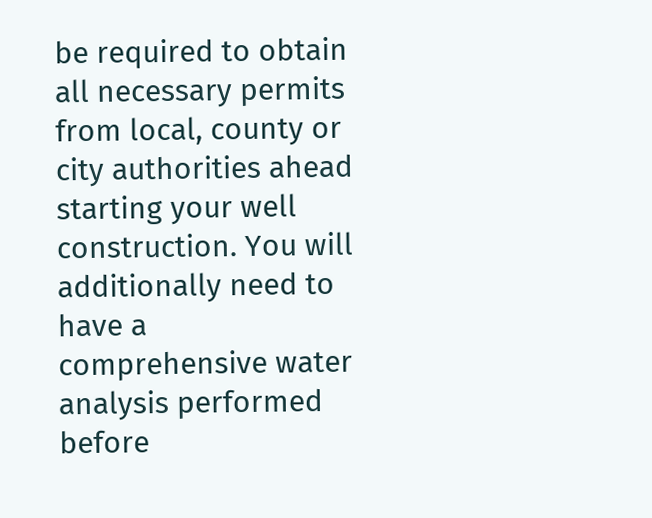be required to obtain all necessary permits from local, county or city authorities ahead starting your well construction. You will additionally need to have a comprehensive water analysis performed before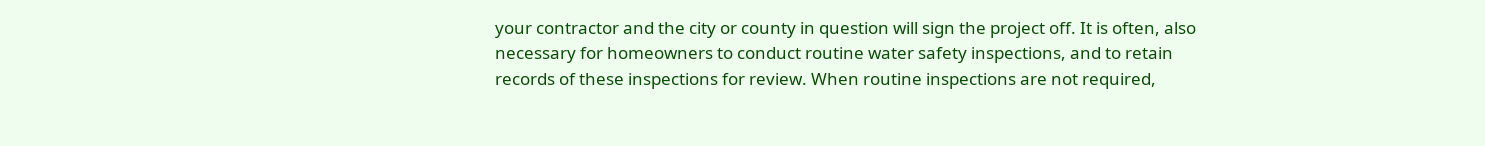your contractor and the city or county in question will sign the project off. It is often, also necessary for homeowners to conduct routine water safety inspections, and to retain records of these inspections for review. When routine inspections are not required,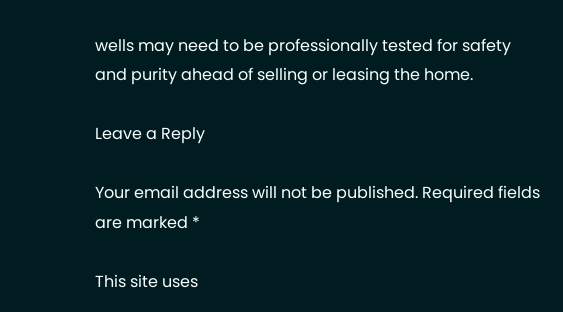wells may need to be professionally tested for safety and purity ahead of selling or leasing the home.

Leave a Reply

Your email address will not be published. Required fields are marked *

This site uses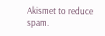Akismet to reduce spam.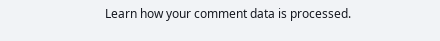Learn how your comment data is processed.